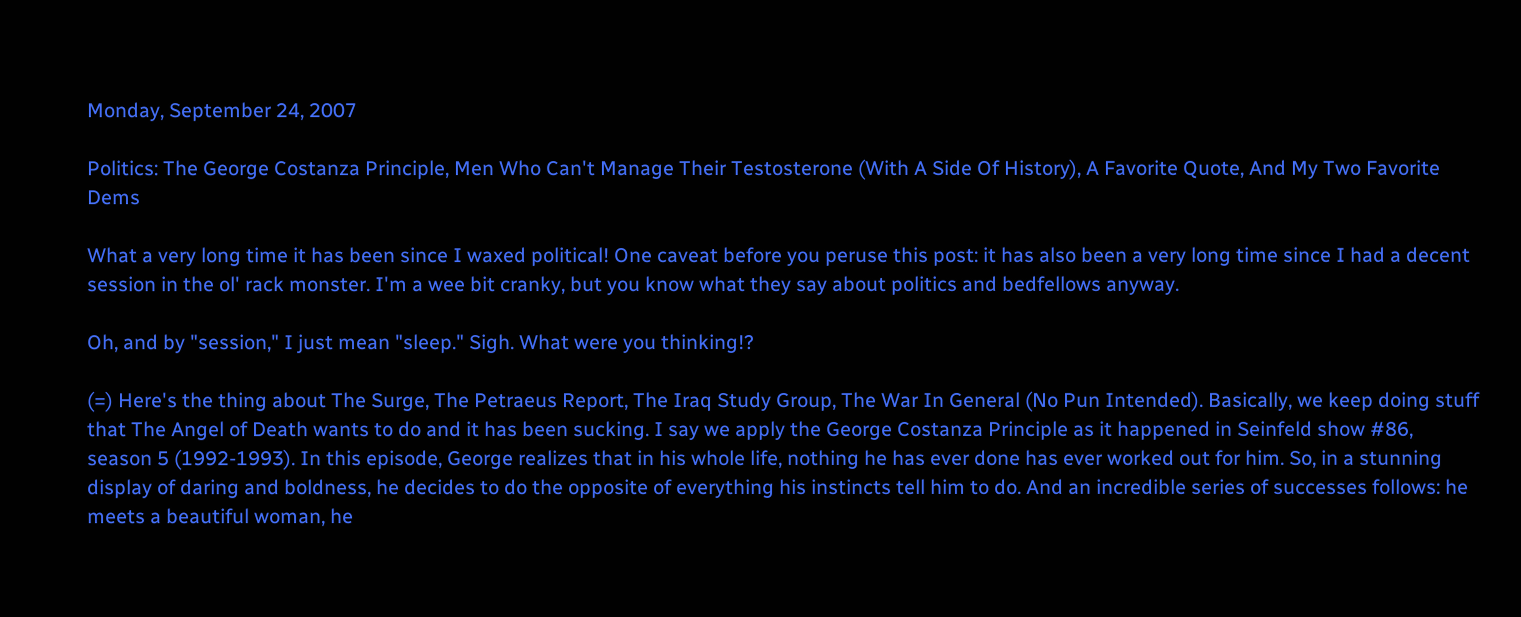Monday, September 24, 2007

Politics: The George Costanza Principle, Men Who Can't Manage Their Testosterone (With A Side Of History), A Favorite Quote, And My Two Favorite Dems

What a very long time it has been since I waxed political! One caveat before you peruse this post: it has also been a very long time since I had a decent session in the ol' rack monster. I'm a wee bit cranky, but you know what they say about politics and bedfellows anyway.

Oh, and by "session," I just mean "sleep." Sigh. What were you thinking!?

(=) Here's the thing about The Surge, The Petraeus Report, The Iraq Study Group, The War In General (No Pun Intended). Basically, we keep doing stuff that The Angel of Death wants to do and it has been sucking. I say we apply the George Costanza Principle as it happened in Seinfeld show #86, season 5 (1992-1993). In this episode, George realizes that in his whole life, nothing he has ever done has ever worked out for him. So, in a stunning display of daring and boldness, he decides to do the opposite of everything his instincts tell him to do. And an incredible series of successes follows: he meets a beautiful woman, he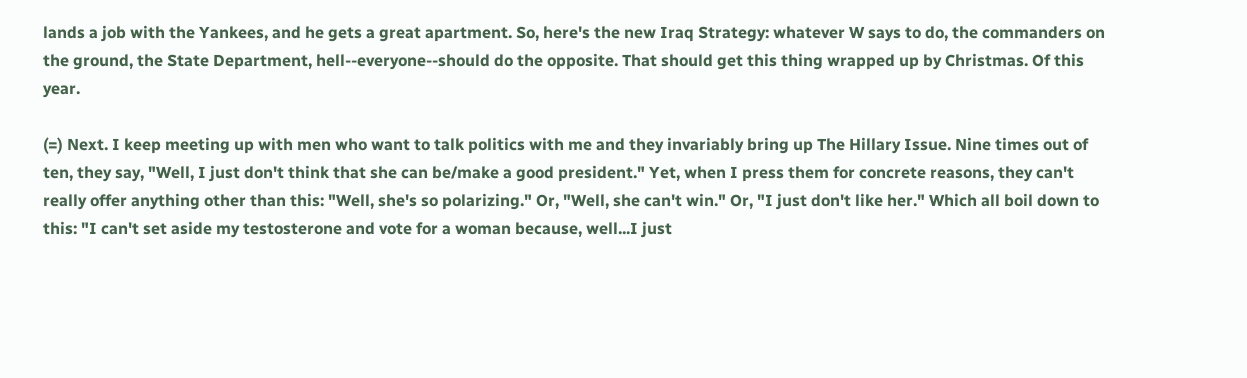lands a job with the Yankees, and he gets a great apartment. So, here's the new Iraq Strategy: whatever W says to do, the commanders on the ground, the State Department, hell--everyone--should do the opposite. That should get this thing wrapped up by Christmas. Of this year.

(=) Next. I keep meeting up with men who want to talk politics with me and they invariably bring up The Hillary Issue. Nine times out of ten, they say, "Well, I just don't think that she can be/make a good president." Yet, when I press them for concrete reasons, they can't really offer anything other than this: "Well, she's so polarizing." Or, "Well, she can't win." Or, "I just don't like her." Which all boil down to this: "I can't set aside my testosterone and vote for a woman because, well...I just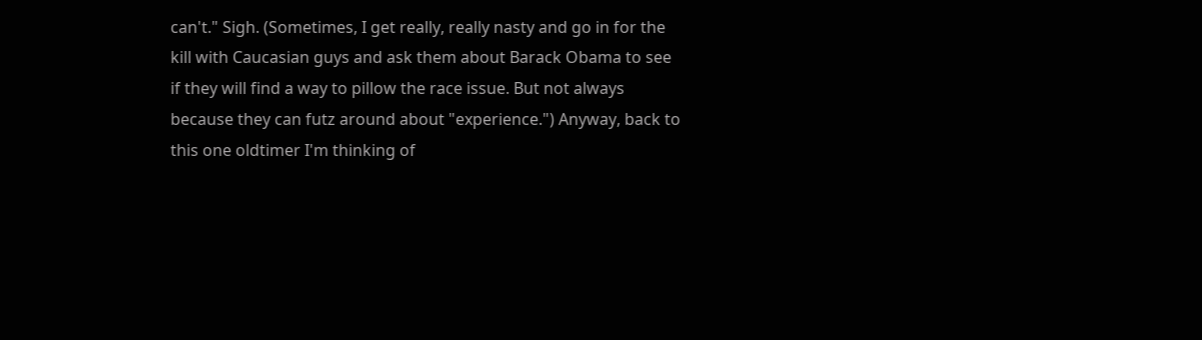can't." Sigh. (Sometimes, I get really, really nasty and go in for the kill with Caucasian guys and ask them about Barack Obama to see if they will find a way to pillow the race issue. But not always because they can futz around about "experience.") Anyway, back to this one oldtimer I'm thinking of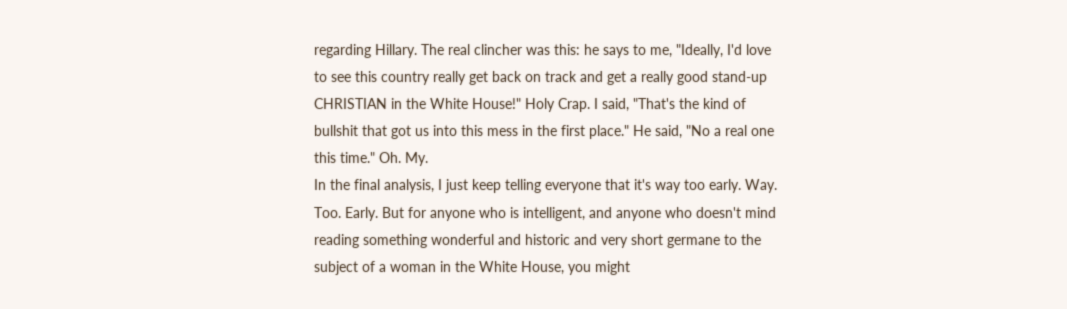regarding Hillary. The real clincher was this: he says to me, "Ideally, I'd love to see this country really get back on track and get a really good stand-up CHRISTIAN in the White House!" Holy Crap. I said, "That's the kind of bullshit that got us into this mess in the first place." He said, "No a real one this time." Oh. My.
In the final analysis, I just keep telling everyone that it's way too early. Way. Too. Early. But for anyone who is intelligent, and anyone who doesn't mind reading something wonderful and historic and very short germane to the subject of a woman in the White House, you might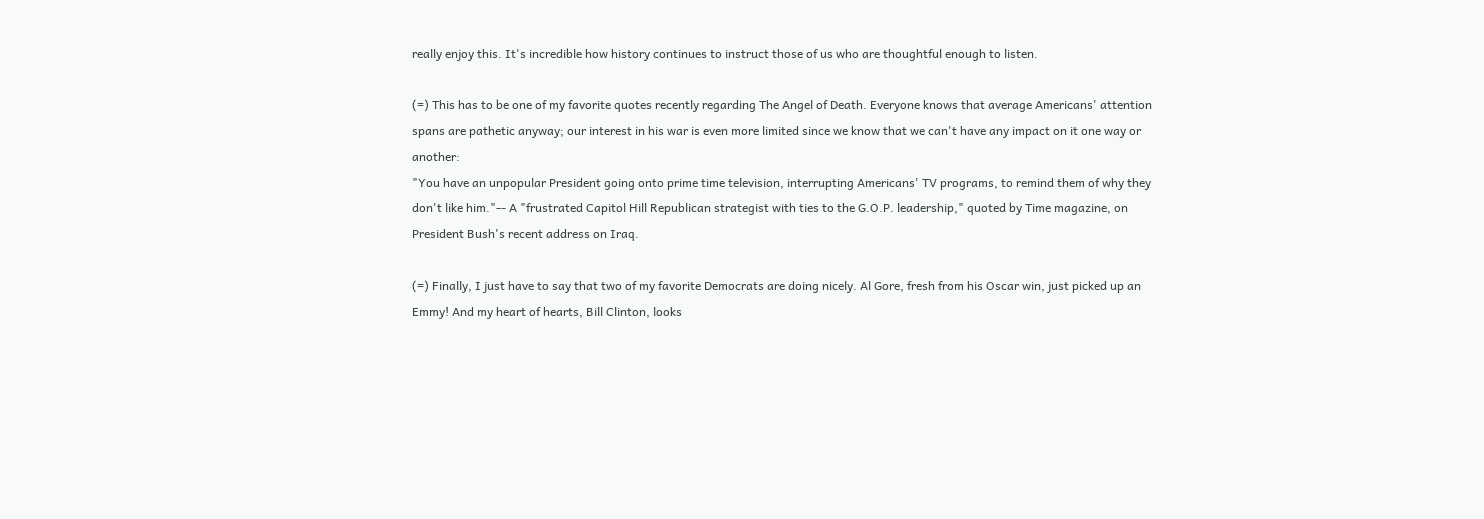really enjoy this. It's incredible how history continues to instruct those of us who are thoughtful enough to listen.

(=) This has to be one of my favorite quotes recently regarding The Angel of Death. Everyone knows that average Americans' attention spans are pathetic anyway; our interest in his war is even more limited since we know that we can't have any impact on it one way or another:
"You have an unpopular President going onto prime time television, interrupting Americans' TV programs, to remind them of why they don't like him."-- A "frustrated Capitol Hill Republican strategist with ties to the G.O.P. leadership," quoted by Time magazine, on President Bush's recent address on Iraq.

(=) Finally, I just have to say that two of my favorite Democrats are doing nicely. Al Gore, fresh from his Oscar win, just picked up an Emmy! And my heart of hearts, Bill Clinton, looks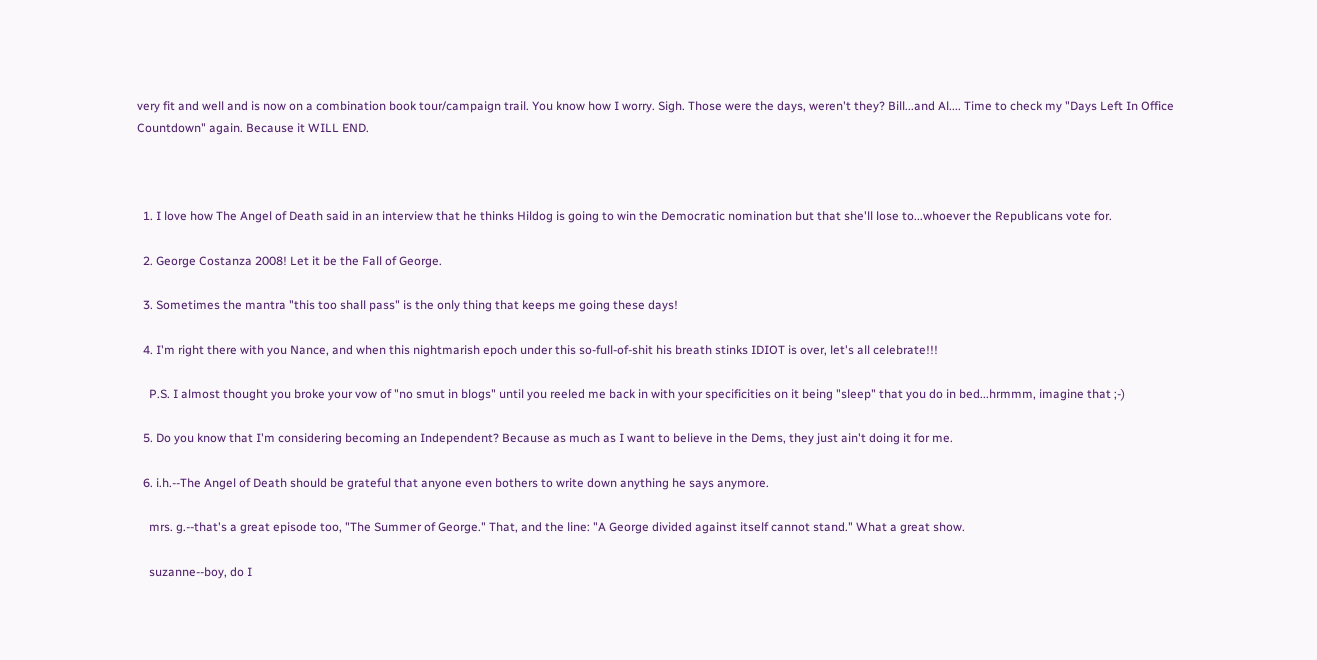very fit and well and is now on a combination book tour/campaign trail. You know how I worry. Sigh. Those were the days, weren't they? Bill...and Al.... Time to check my "Days Left In Office Countdown" again. Because it WILL END.



  1. I love how The Angel of Death said in an interview that he thinks Hildog is going to win the Democratic nomination but that she'll lose to...whoever the Republicans vote for.

  2. George Costanza 2008! Let it be the Fall of George.

  3. Sometimes the mantra "this too shall pass" is the only thing that keeps me going these days!

  4. I'm right there with you Nance, and when this nightmarish epoch under this so-full-of-shit his breath stinks IDIOT is over, let's all celebrate!!!

    P.S. I almost thought you broke your vow of "no smut in blogs" until you reeled me back in with your specificities on it being "sleep" that you do in bed...hrmmm, imagine that ;-)

  5. Do you know that I'm considering becoming an Independent? Because as much as I want to believe in the Dems, they just ain't doing it for me.

  6. i.h.--The Angel of Death should be grateful that anyone even bothers to write down anything he says anymore.

    mrs. g.--that's a great episode too, "The Summer of George." That, and the line: "A George divided against itself cannot stand." What a great show.

    suzanne--boy, do I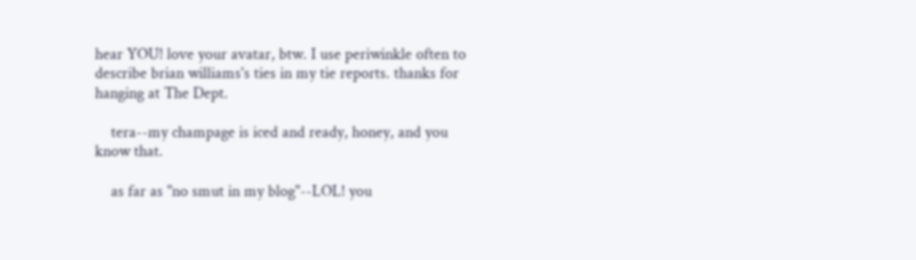hear YOU! love your avatar, btw. I use periwinkle often to describe brian williams's ties in my tie reports. thanks for hanging at The Dept.

    tera--my champage is iced and ready, honey, and you know that.

    as far as "no smut in my blog"--LOL! you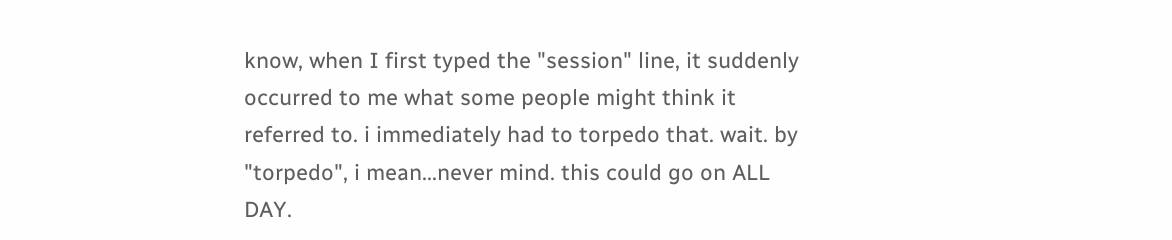know, when I first typed the "session" line, it suddenly occurred to me what some people might think it referred to. i immediately had to torpedo that. wait. by "torpedo", i mean...never mind. this could go on ALL DAY.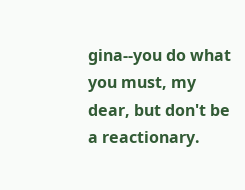gina--you do what you must, my dear, but don't be a reactionary.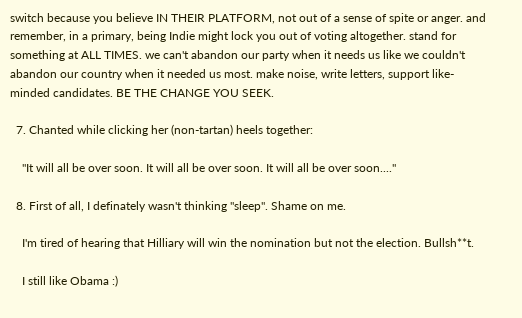switch because you believe IN THEIR PLATFORM, not out of a sense of spite or anger. and remember, in a primary, being Indie might lock you out of voting altogether. stand for something at ALL TIMES. we can't abandon our party when it needs us like we couldn't abandon our country when it needed us most. make noise, write letters, support like-minded candidates. BE THE CHANGE YOU SEEK.

  7. Chanted while clicking her (non-tartan) heels together:

    "It will all be over soon. It will all be over soon. It will all be over soon...."

  8. First of all, I definately wasn't thinking "sleep". Shame on me.

    I'm tired of hearing that Hilliary will win the nomination but not the election. Bullsh**t.

    I still like Obama :)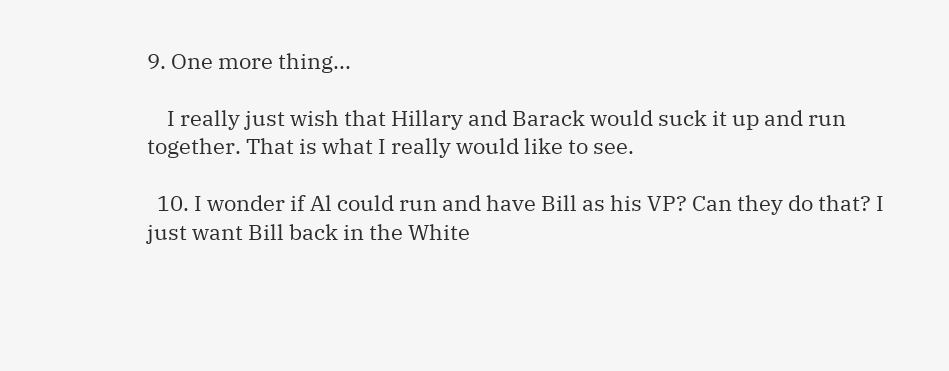9. One more thing...

    I really just wish that Hillary and Barack would suck it up and run together. That is what I really would like to see.

  10. I wonder if Al could run and have Bill as his VP? Can they do that? I just want Bill back in the White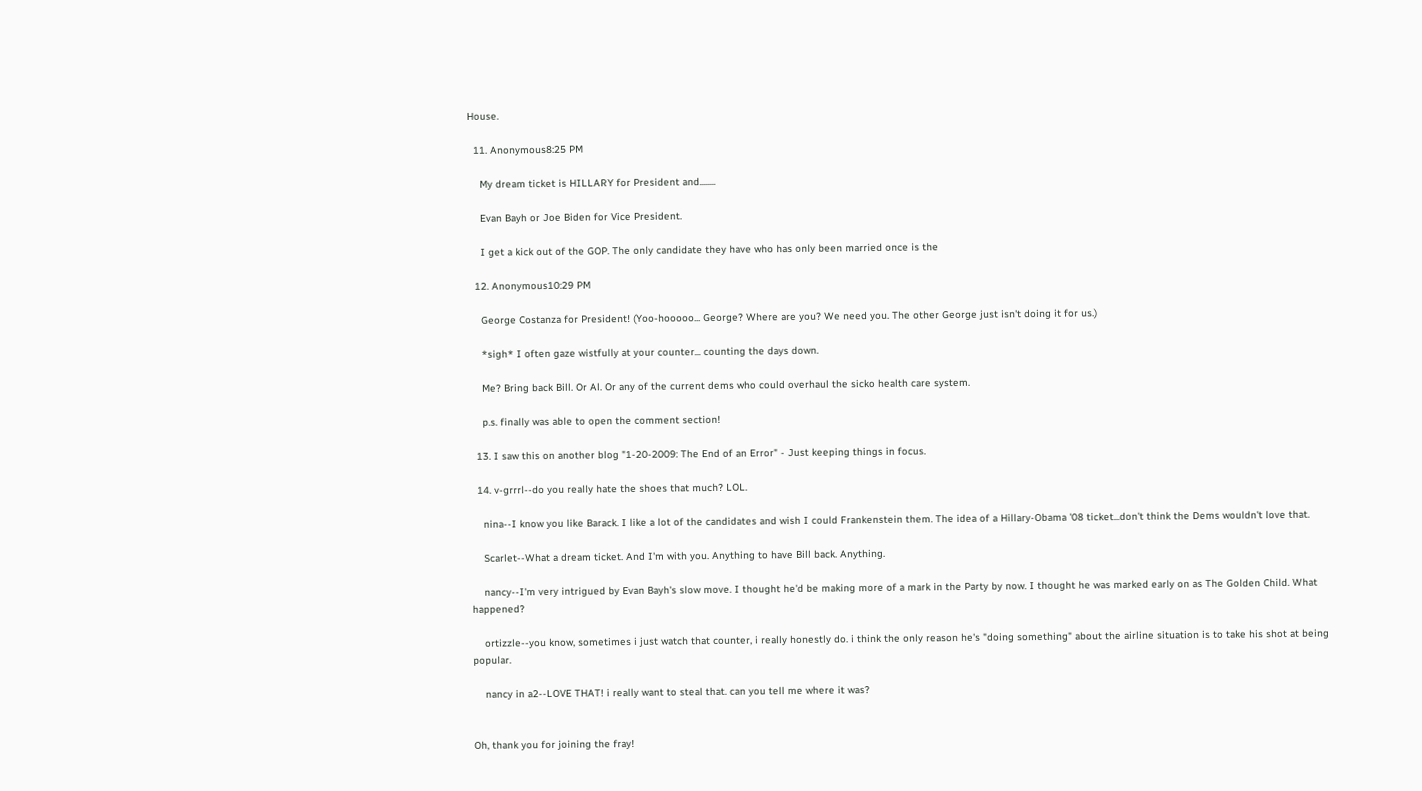House.

  11. Anonymous8:25 PM

    My dream ticket is HILLARY for President and........

    Evan Bayh or Joe Biden for Vice President.

    I get a kick out of the GOP. The only candidate they have who has only been married once is the

  12. Anonymous10:29 PM

    George Costanza for President! (Yoo-hooooo... George? Where are you? We need you. The other George just isn't doing it for us.)

    *sigh* I often gaze wistfully at your counter... counting the days down.

    Me? Bring back Bill. Or Al. Or any of the current dems who could overhaul the sicko health care system.

    p.s. finally was able to open the comment section!

  13. I saw this on another blog "1-20-2009: The End of an Error" - Just keeping things in focus.

  14. v-grrrl--do you really hate the shoes that much? LOL.

    nina--I know you like Barack. I like a lot of the candidates and wish I could Frankenstein them. The idea of a Hillary-Obama '08 ticket...don't think the Dems wouldn't love that.

    Scarlet--What a dream ticket. And I'm with you. Anything to have Bill back. Anything.

    nancy--I'm very intrigued by Evan Bayh's slow move. I thought he'd be making more of a mark in the Party by now. I thought he was marked early on as The Golden Child. What happened?

    ortizzle--you know, sometimes i just watch that counter, i really honestly do. i think the only reason he's "doing something" about the airline situation is to take his shot at being popular.

    nancy in a2--LOVE THAT! i really want to steal that. can you tell me where it was?


Oh, thank you for joining the fray!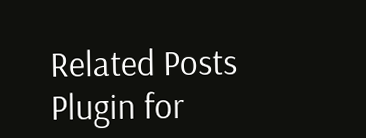Related Posts Plugin for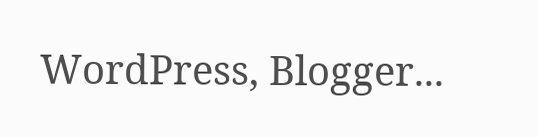WordPress, Blogger...